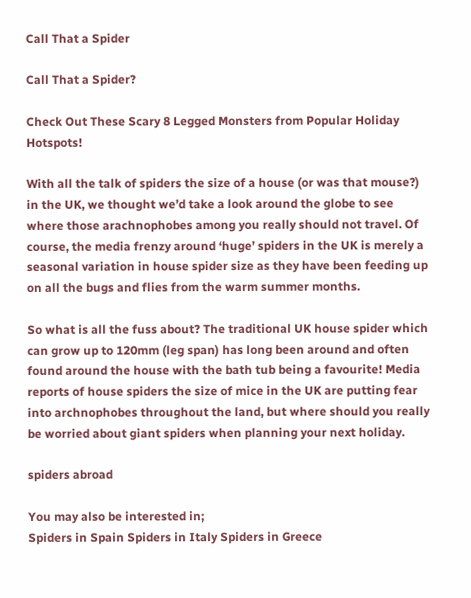Call That a Spider

Call That a Spider?

Check Out These Scary 8 Legged Monsters from Popular Holiday Hotspots!

With all the talk of spiders the size of a house (or was that mouse?) in the UK, we thought we’d take a look around the globe to see where those arachnophobes among you really should not travel. Of course, the media frenzy around ‘huge’ spiders in the UK is merely a seasonal variation in house spider size as they have been feeding up on all the bugs and flies from the warm summer months.

So what is all the fuss about? The traditional UK house spider which can grow up to 120mm (leg span) has long been around and often found around the house with the bath tub being a favourite! Media reports of house spiders the size of mice in the UK are putting fear into archnophobes throughout the land, but where should you really be worried about giant spiders when planning your next holiday.

spiders abroad

You may also be interested in;
Spiders in Spain Spiders in Italy Spiders in Greece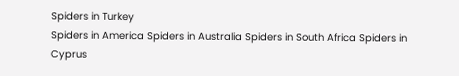Spiders in Turkey
Spiders in America Spiders in Australia Spiders in South Africa Spiders in Cyprus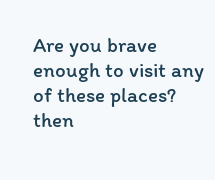Are you brave enough to visit any of these places? then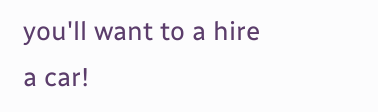you'll want to a hire a car!